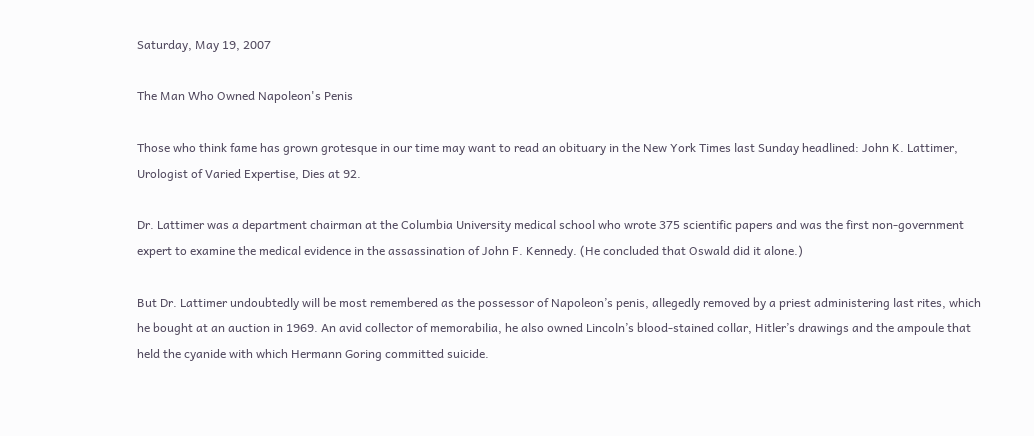Saturday, May 19, 2007

The Man Who Owned Napoleon's Penis

Those who think fame has grown grotesque in our time may want to read an obituary in the New York Times last Sunday headlined: John K. Lattimer, Urologist of Varied Expertise, Dies at 92.

Dr. Lattimer was a department chairman at the Columbia University medical school who wrote 375 scientific papers and was the first non-government expert to examine the medical evidence in the assassination of John F. Kennedy. (He concluded that Oswald did it alone.)

But Dr. Lattimer undoubtedly will be most remembered as the possessor of Napoleon’s penis, allegedly removed by a priest administering last rites, which he bought at an auction in 1969. An avid collector of memorabilia, he also owned Lincoln’s blood-stained collar, Hitler’s drawings and the ampoule that held the cyanide with which Hermann Goring committed suicide.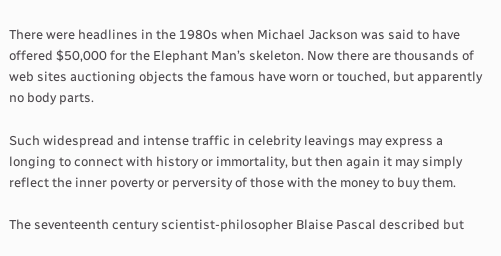There were headlines in the 1980s when Michael Jackson was said to have offered $50,000 for the Elephant Man’s skeleton. Now there are thousands of web sites auctioning objects the famous have worn or touched, but apparently no body parts.

Such widespread and intense traffic in celebrity leavings may express a longing to connect with history or immortality, but then again it may simply reflect the inner poverty or perversity of those with the money to buy them.

The seventeenth century scientist-philosopher Blaise Pascal described but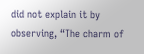did not explain it by observing, “The charm of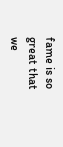fame is so great that we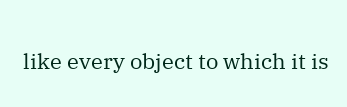like every object to which it is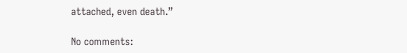attached, even death.”

No comments: